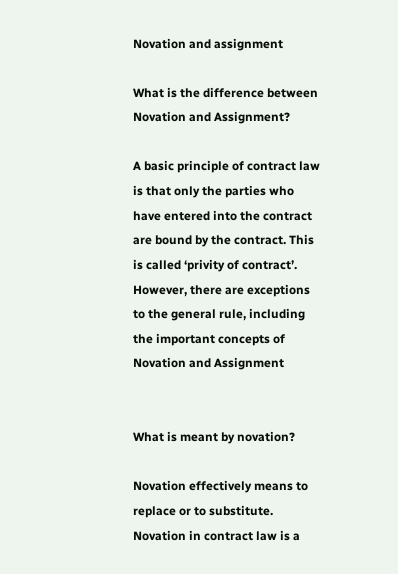Novation and assignment

What is the difference between Novation and Assignment?

A basic principle of contract law is that only the parties who have entered into the contract are bound by the contract. This is called ‘privity of contract’. However, there are exceptions to the general rule, including the important concepts of Novation and Assignment


What is meant by novation?

Novation effectively means to replace or to substitute. Novation in contract law is a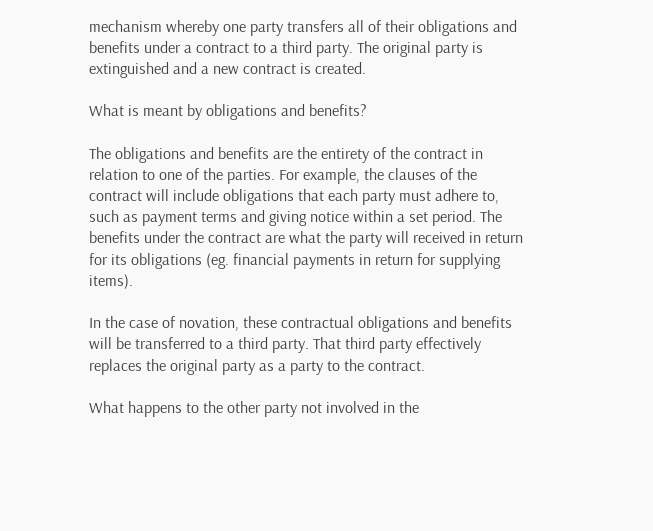mechanism whereby one party transfers all of their obligations and benefits under a contract to a third party. The original party is extinguished and a new contract is created.

What is meant by obligations and benefits?

The obligations and benefits are the entirety of the contract in relation to one of the parties. For example, the clauses of the contract will include obligations that each party must adhere to, such as payment terms and giving notice within a set period. The benefits under the contract are what the party will received in return for its obligations (eg. financial payments in return for supplying items).

In the case of novation, these contractual obligations and benefits will be transferred to a third party. That third party effectively replaces the original party as a party to the contract.

What happens to the other party not involved in the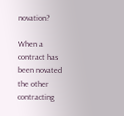novation?

When a contract has been novated the other contracting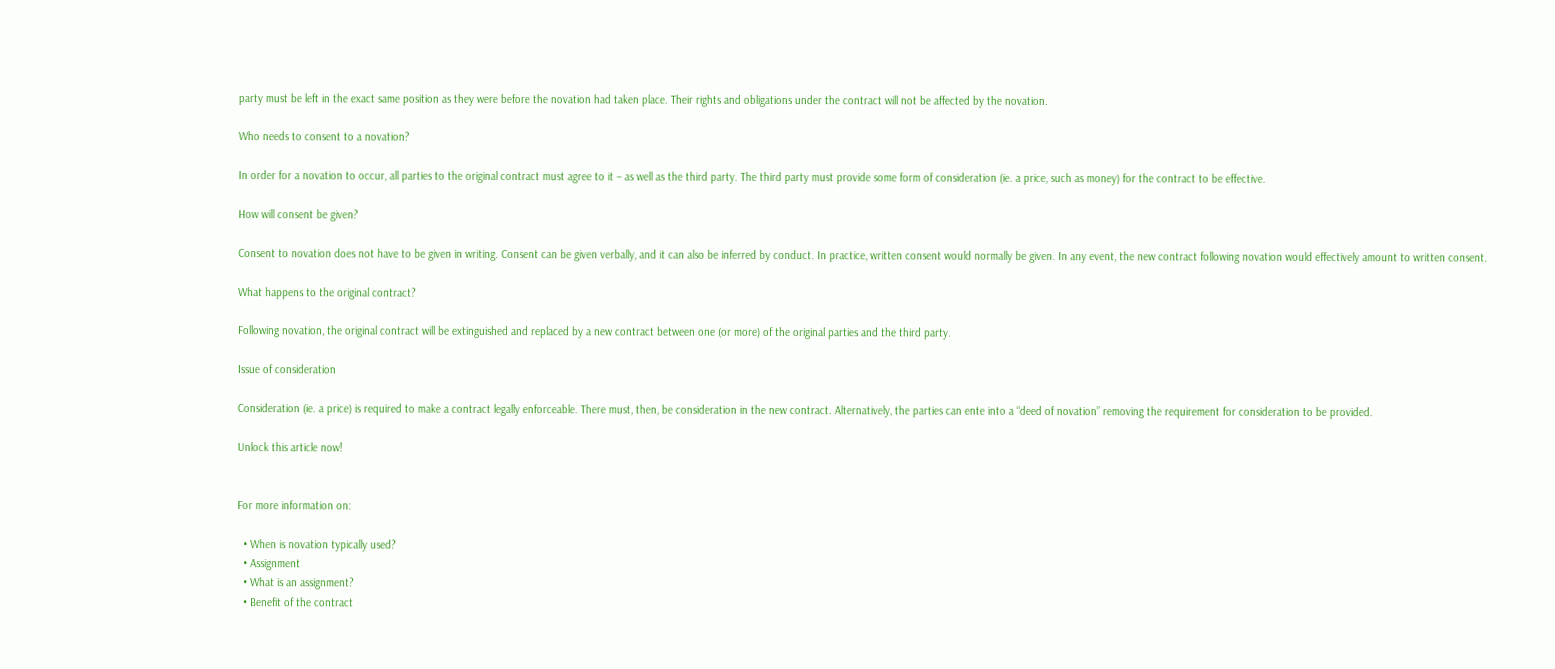party must be left in the exact same position as they were before the novation had taken place. Their rights and obligations under the contract will not be affected by the novation.

Who needs to consent to a novation?

In order for a novation to occur, all parties to the original contract must agree to it – as well as the third party. The third party must provide some form of consideration (ie. a price, such as money) for the contract to be effective.

How will consent be given?

Consent to novation does not have to be given in writing. Consent can be given verbally, and it can also be inferred by conduct. In practice, written consent would normally be given. In any event, the new contract following novation would effectively amount to written consent.

What happens to the original contract?

Following novation, the original contract will be extinguished and replaced by a new contract between one (or more) of the original parties and the third party.

Issue of consideration

Consideration (ie. a price) is required to make a contract legally enforceable. There must, then, be consideration in the new contract. Alternatively, the parties can ente into a “deed of novation” removing the requirement for consideration to be provided.

Unlock this article now!


For more information on:

  • When is novation typically used?
  • Assignment
  • What is an assignment?
  • Benefit of the contract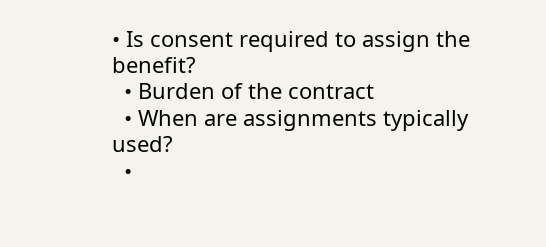• Is consent required to assign the benefit?
  • Burden of the contract
  • When are assignments typically used?
  •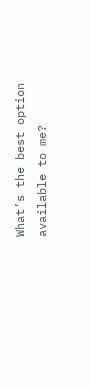What’s the best option available to me?